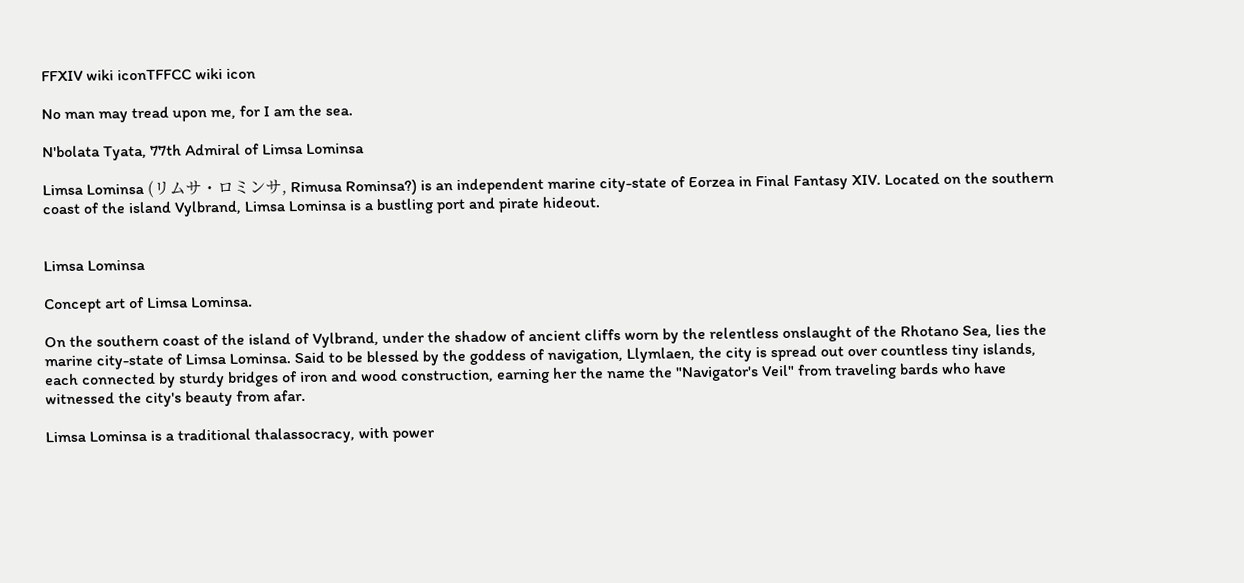FFXIV wiki iconTFFCC wiki icon

No man may tread upon me, for I am the sea.

N'bolata Tyata, 77th Admiral of Limsa Lominsa

Limsa Lominsa (リムサ・ロミンサ, Rimusa Rominsa?) is an independent marine city-state of Eorzea in Final Fantasy XIV. Located on the southern coast of the island Vylbrand, Limsa Lominsa is a bustling port and pirate hideout.


Limsa Lominsa

Concept art of Limsa Lominsa.

On the southern coast of the island of Vylbrand, under the shadow of ancient cliffs worn by the relentless onslaught of the Rhotano Sea, lies the marine city-state of Limsa Lominsa. Said to be blessed by the goddess of navigation, Llymlaen, the city is spread out over countless tiny islands, each connected by sturdy bridges of iron and wood construction, earning her the name the "Navigator's Veil" from traveling bards who have witnessed the city's beauty from afar.

Limsa Lominsa is a traditional thalassocracy, with power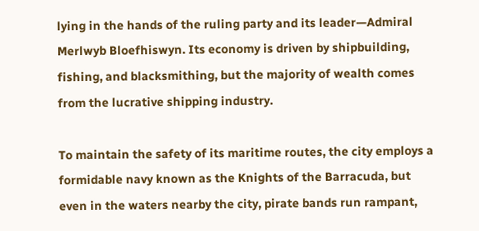lying in the hands of the ruling party and its leader—Admiral Merlwyb Bloefhiswyn. Its economy is driven by shipbuilding, fishing, and blacksmithing, but the majority of wealth comes from the lucrative shipping industry.

To maintain the safety of its maritime routes, the city employs a formidable navy known as the Knights of the Barracuda, but even in the waters nearby the city, pirate bands run rampant,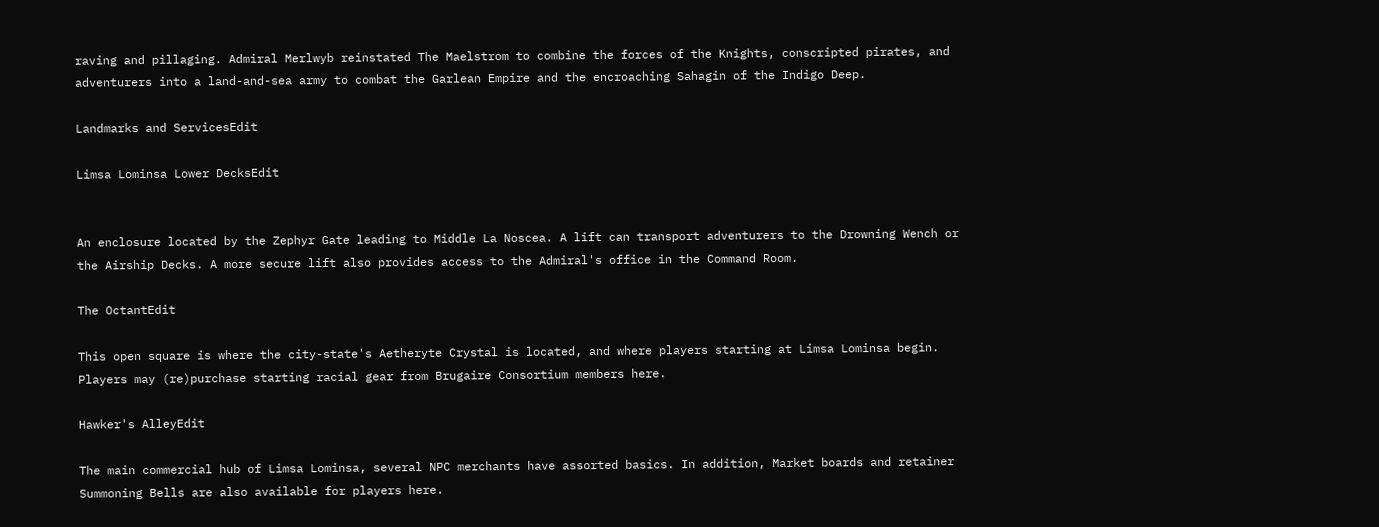raving and pillaging. Admiral Merlwyb reinstated The Maelstrom to combine the forces of the Knights, conscripted pirates, and adventurers into a land-and-sea army to combat the Garlean Empire and the encroaching Sahagin of the Indigo Deep.

Landmarks and ServicesEdit

Limsa Lominsa Lower DecksEdit


An enclosure located by the Zephyr Gate leading to Middle La Noscea. A lift can transport adventurers to the Drowning Wench or the Airship Decks. A more secure lift also provides access to the Admiral's office in the Command Room.

The OctantEdit

This open square is where the city-state's Aetheryte Crystal is located, and where players starting at Limsa Lominsa begin. Players may (re)purchase starting racial gear from Brugaire Consortium members here.

Hawker's AlleyEdit

The main commercial hub of Limsa Lominsa, several NPC merchants have assorted basics. In addition, Market boards and retainer Summoning Bells are also available for players here.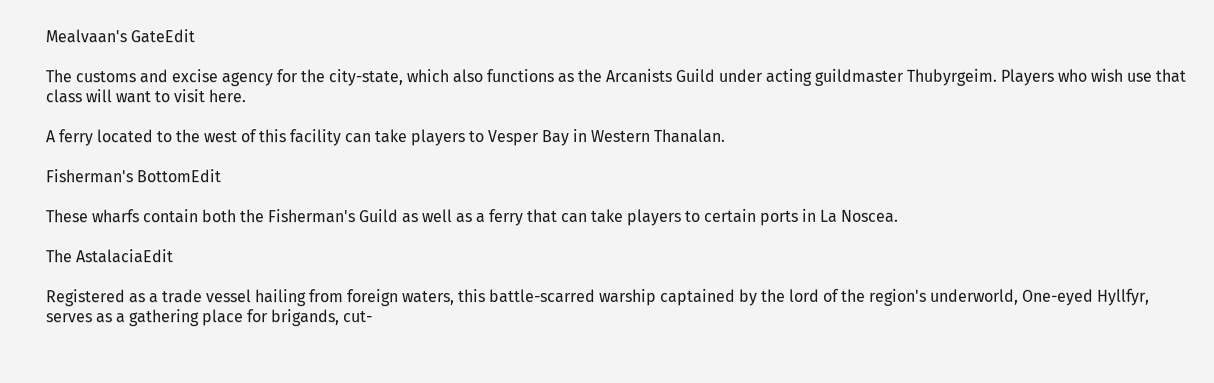Mealvaan's GateEdit

The customs and excise agency for the city-state, which also functions as the Arcanists Guild under acting guildmaster Thubyrgeim. Players who wish use that class will want to visit here.

A ferry located to the west of this facility can take players to Vesper Bay in Western Thanalan.

Fisherman's BottomEdit

These wharfs contain both the Fisherman's Guild as well as a ferry that can take players to certain ports in La Noscea.

The AstalaciaEdit

Registered as a trade vessel hailing from foreign waters, this battle-scarred warship captained by the lord of the region's underworld, One-eyed Hyllfyr, serves as a gathering place for brigands, cut-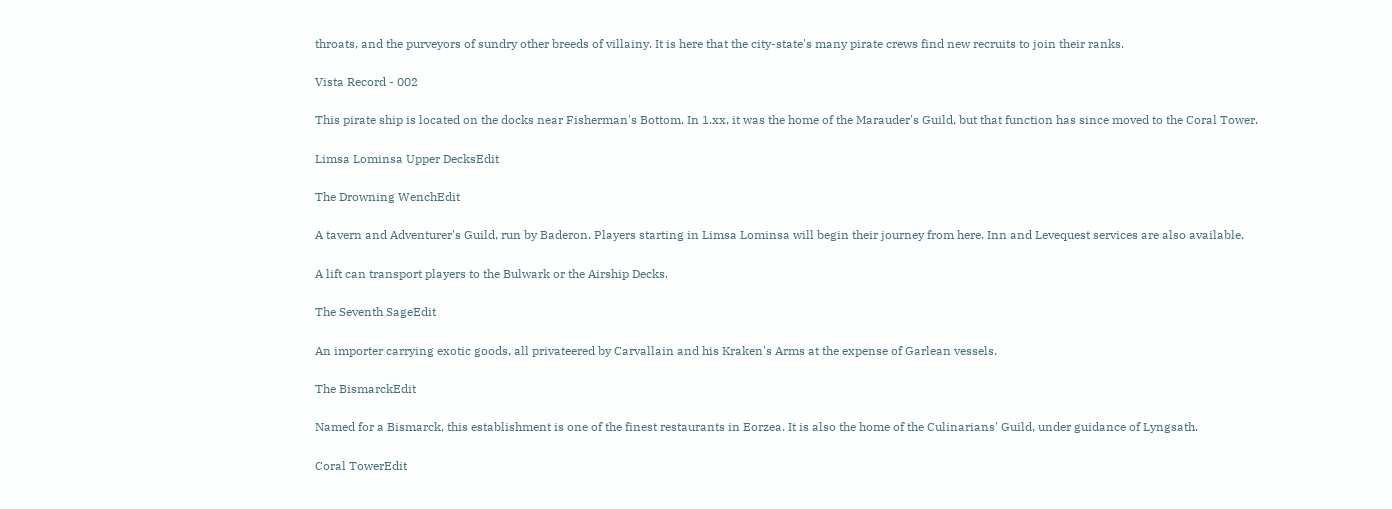throats, and the purveyors of sundry other breeds of villainy. It is here that the city-state's many pirate crews find new recruits to join their ranks.

Vista Record - 002

This pirate ship is located on the docks near Fisherman's Bottom. In 1.xx, it was the home of the Marauder's Guild, but that function has since moved to the Coral Tower.

Limsa Lominsa Upper DecksEdit

The Drowning WenchEdit

A tavern and Adventurer's Guild, run by Baderon. Players starting in Limsa Lominsa will begin their journey from here. Inn and Levequest services are also available.

A lift can transport players to the Bulwark or the Airship Decks.

The Seventh SageEdit

An importer carrying exotic goods, all privateered by Carvallain and his Kraken's Arms at the expense of Garlean vessels.

The BismarckEdit

Named for a Bismarck, this establishment is one of the finest restaurants in Eorzea. It is also the home of the Culinarians' Guild, under guidance of Lyngsath.

Coral TowerEdit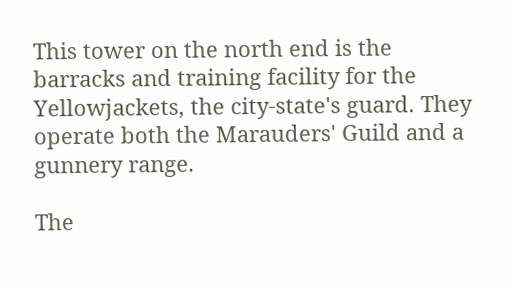This tower on the north end is the barracks and training facility for the Yellowjackets, the city-state's guard. They operate both the Marauders' Guild and a gunnery range.

The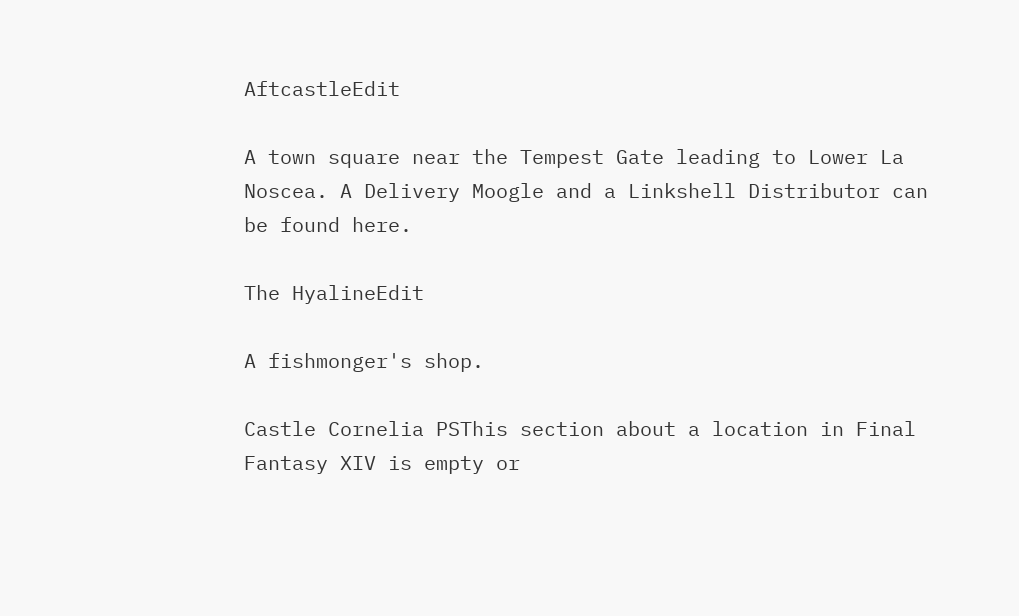AftcastleEdit

A town square near the Tempest Gate leading to Lower La Noscea. A Delivery Moogle and a Linkshell Distributor can be found here.

The HyalineEdit

A fishmonger's shop.

Castle Cornelia PSThis section about a location in Final Fantasy XIV is empty or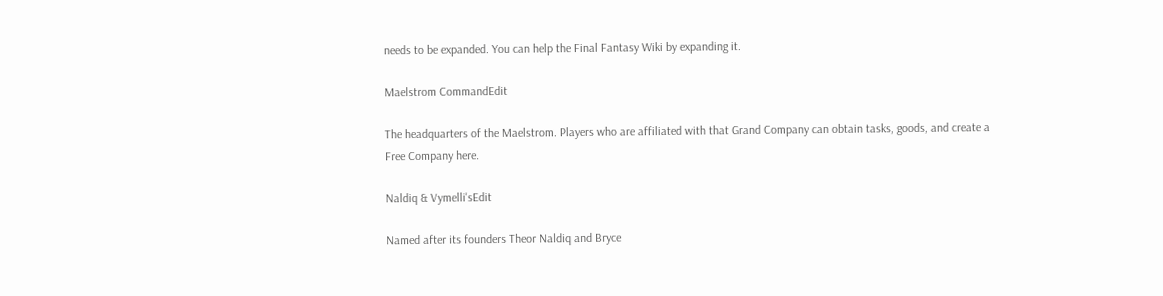needs to be expanded. You can help the Final Fantasy Wiki by expanding it.

Maelstrom CommandEdit

The headquarters of the Maelstrom. Players who are affiliated with that Grand Company can obtain tasks, goods, and create a Free Company here.

Naldiq & Vymelli'sEdit

Named after its founders Theor Naldiq and Bryce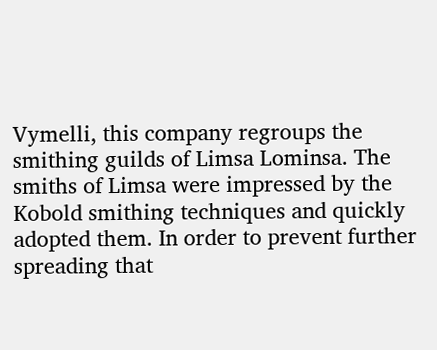Vymelli, this company regroups the smithing guilds of Limsa Lominsa. The smiths of Limsa were impressed by the Kobold smithing techniques and quickly adopted them. In order to prevent further spreading that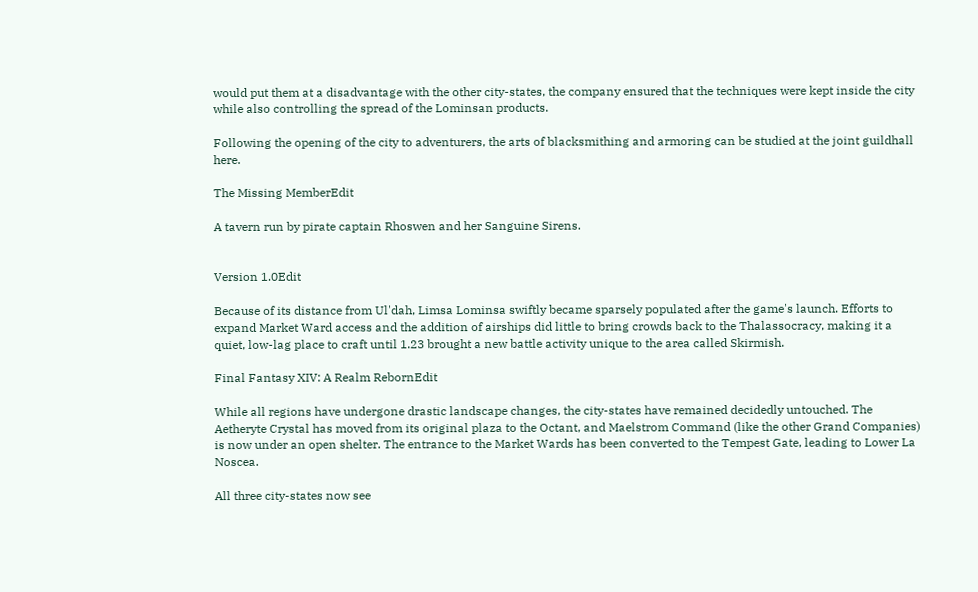would put them at a disadvantage with the other city-states, the company ensured that the techniques were kept inside the city while also controlling the spread of the Lominsan products.

Following the opening of the city to adventurers, the arts of blacksmithing and armoring can be studied at the joint guildhall here.

The Missing MemberEdit

A tavern run by pirate captain Rhoswen and her Sanguine Sirens.


Version 1.0Edit

Because of its distance from Ul'dah, Limsa Lominsa swiftly became sparsely populated after the game's launch. Efforts to expand Market Ward access and the addition of airships did little to bring crowds back to the Thalassocracy, making it a quiet, low-lag place to craft until 1.23 brought a new battle activity unique to the area called Skirmish.

Final Fantasy XIV: A Realm RebornEdit

While all regions have undergone drastic landscape changes, the city-states have remained decidedly untouched. The Aetheryte Crystal has moved from its original plaza to the Octant, and Maelstrom Command (like the other Grand Companies) is now under an open shelter. The entrance to the Market Wards has been converted to the Tempest Gate, leading to Lower La Noscea.

All three city-states now see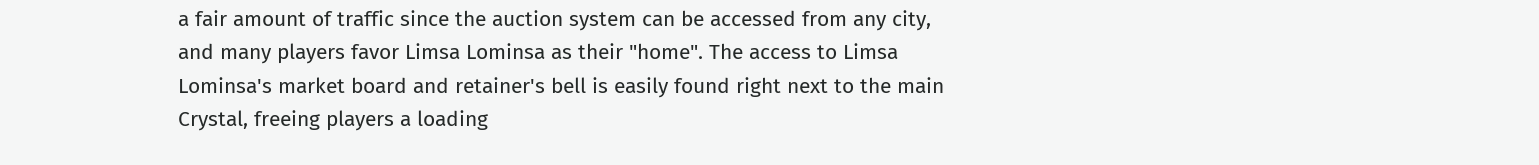a fair amount of traffic since the auction system can be accessed from any city, and many players favor Limsa Lominsa as their "home". The access to Limsa Lominsa's market board and retainer's bell is easily found right next to the main Crystal, freeing players a loading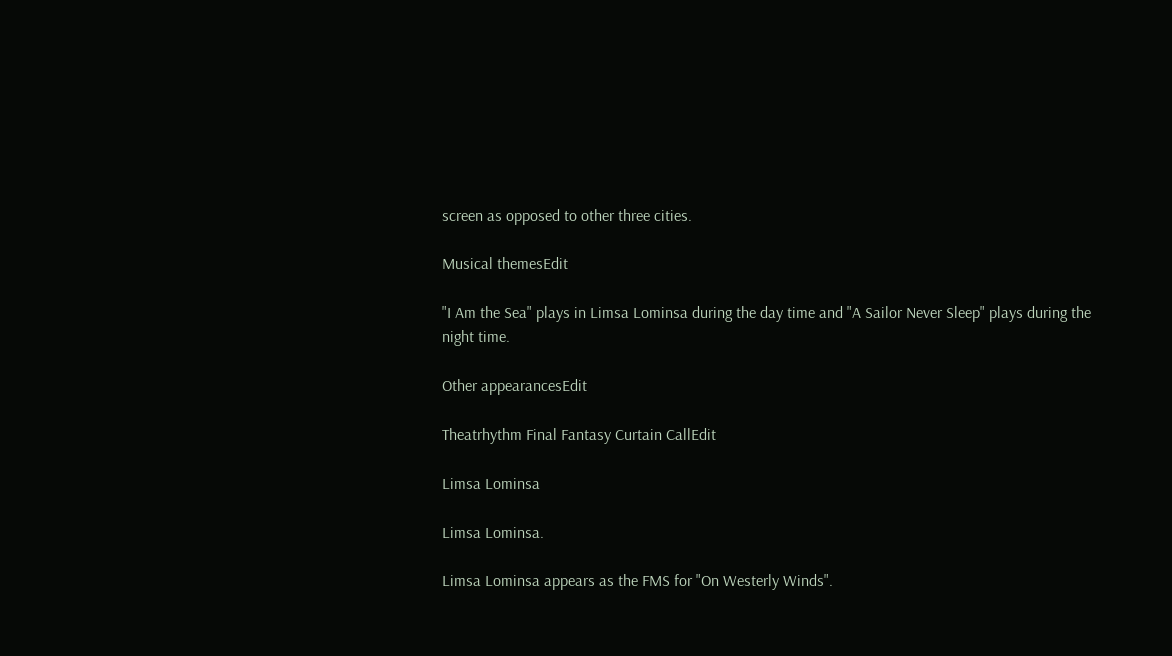screen as opposed to other three cities.

Musical themesEdit

"I Am the Sea" plays in Limsa Lominsa during the day time and "A Sailor Never Sleep" plays during the night time.

Other appearancesEdit

Theatrhythm Final Fantasy Curtain CallEdit

Limsa Lominsa

Limsa Lominsa.

Limsa Lominsa appears as the FMS for "On Westerly Winds".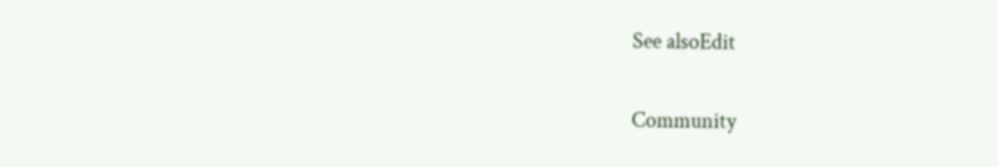See alsoEdit

Community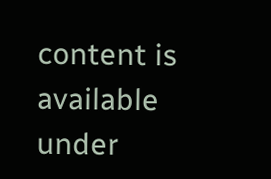content is available under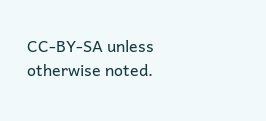CC-BY-SA unless otherwise noted.